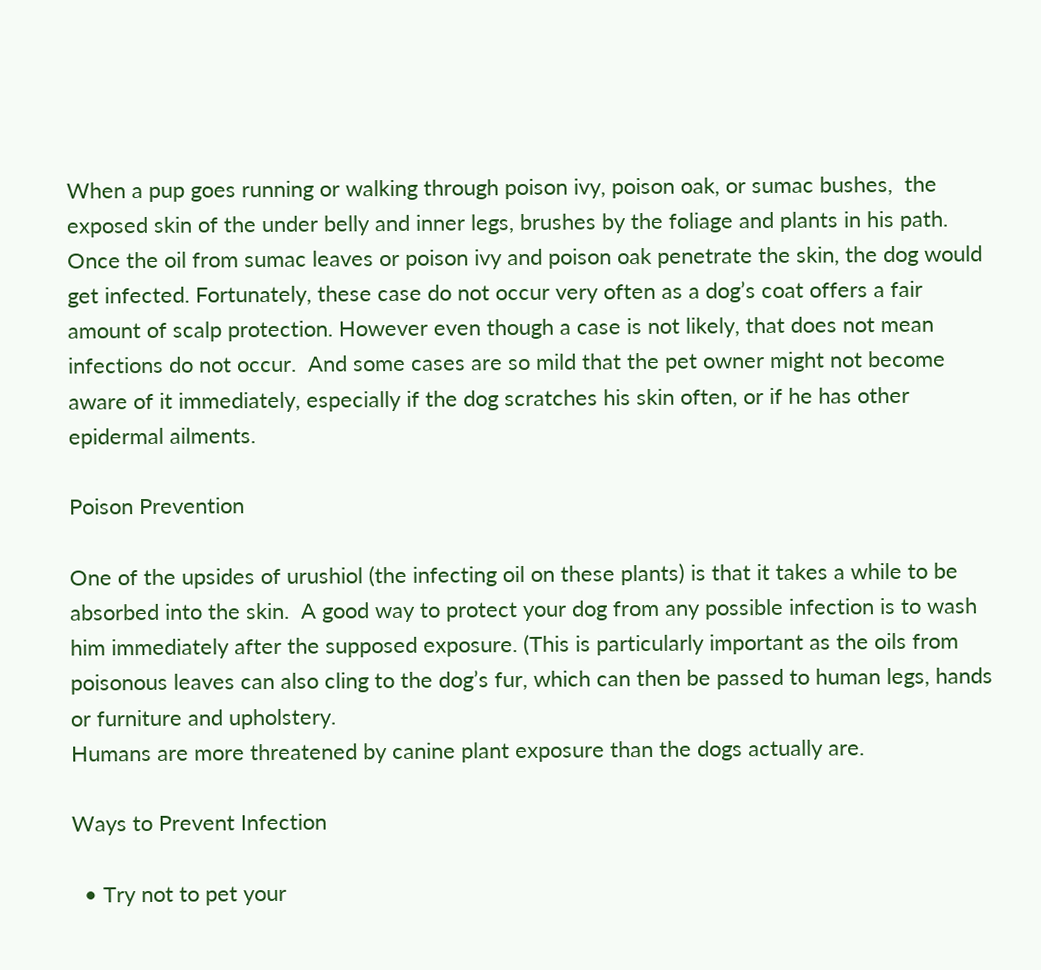When a pup goes running or walking through poison ivy, poison oak, or sumac bushes,  the exposed skin of the under belly and inner legs, brushes by the foliage and plants in his path. Once the oil from sumac leaves or poison ivy and poison oak penetrate the skin, the dog would get infected. Fortunately, these case do not occur very often as a dog’s coat offers a fair amount of scalp protection. However even though a case is not likely, that does not mean infections do not occur.  And some cases are so mild that the pet owner might not become aware of it immediately, especially if the dog scratches his skin often, or if he has other epidermal ailments.

Poison Prevention

One of the upsides of urushiol (the infecting oil on these plants) is that it takes a while to be absorbed into the skin.  A good way to protect your dog from any possible infection is to wash him immediately after the supposed exposure. (This is particularly important as the oils from poisonous leaves can also cling to the dog’s fur, which can then be passed to human legs, hands or furniture and upholstery.
Humans are more threatened by canine plant exposure than the dogs actually are.

Ways to Prevent Infection

  • Try not to pet your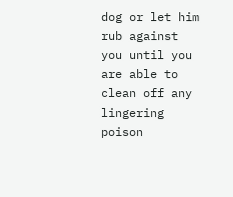dog or let him rub against you until you are able to clean off any lingering poison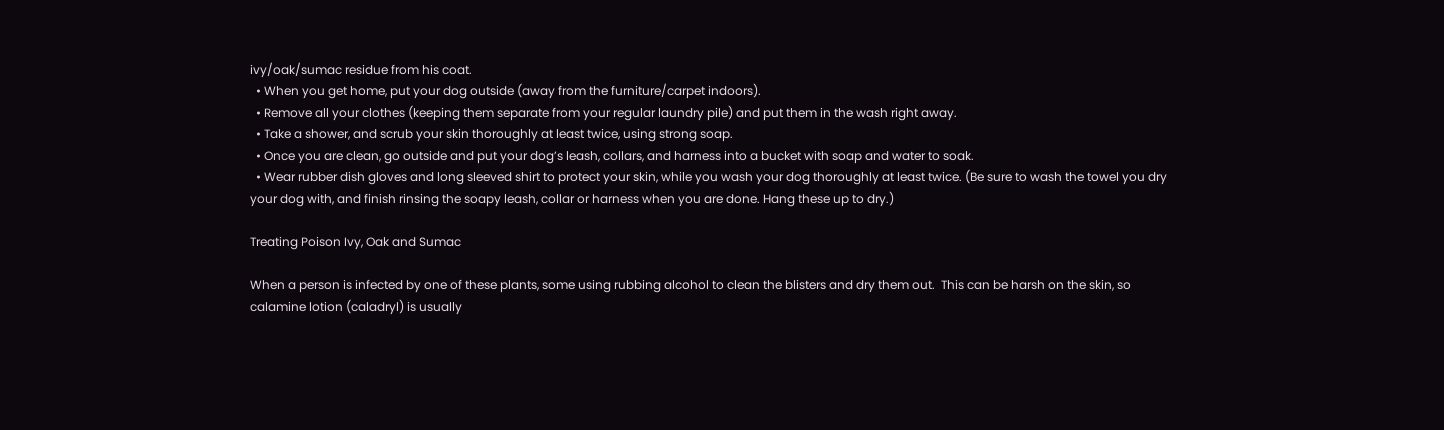ivy/oak/sumac residue from his coat.
  • When you get home, put your dog outside (away from the furniture/carpet indoors).
  • Remove all your clothes (keeping them separate from your regular laundry pile) and put them in the wash right away.
  • Take a shower, and scrub your skin thoroughly at least twice, using strong soap.
  • Once you are clean, go outside and put your dog’s leash, collars, and harness into a bucket with soap and water to soak.
  • Wear rubber dish gloves and long sleeved shirt to protect your skin, while you wash your dog thoroughly at least twice. (Be sure to wash the towel you dry your dog with, and finish rinsing the soapy leash, collar or harness when you are done. Hang these up to dry.)

Treating Poison Ivy, Oak and Sumac

When a person is infected by one of these plants, some using rubbing alcohol to clean the blisters and dry them out.  This can be harsh on the skin, so calamine lotion (caladryl) is usually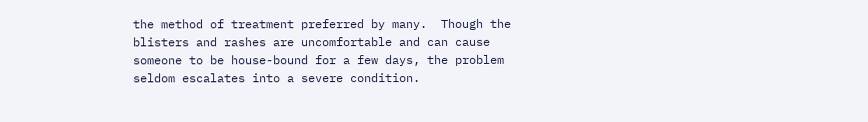the method of treatment preferred by many.  Though the blisters and rashes are uncomfortable and can cause someone to be house-bound for a few days, the problem seldom escalates into a severe condition.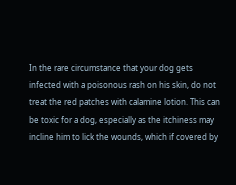In the rare circumstance that your dog gets infected with a poisonous rash on his skin, do not treat the red patches with calamine lotion. This can be toxic for a dog, especially as the itchiness may incline him to lick the wounds, which if covered by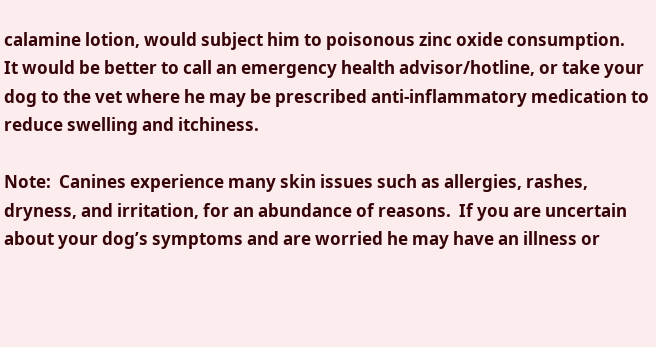calamine lotion, would subject him to poisonous zinc oxide consumption.   It would be better to call an emergency health advisor/hotline, or take your dog to the vet where he may be prescribed anti-inflammatory medication to reduce swelling and itchiness.

Note:  Canines experience many skin issues such as allergies, rashes, dryness, and irritation, for an abundance of reasons.  If you are uncertain about your dog’s symptoms and are worried he may have an illness or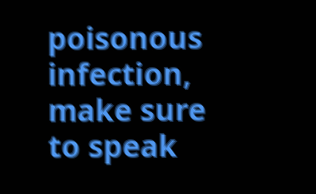poisonous infection, make sure to speak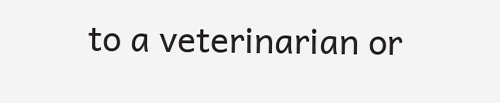to a veterinarian or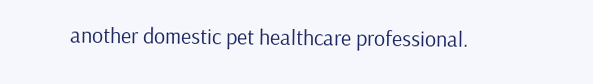another domestic pet healthcare professional.